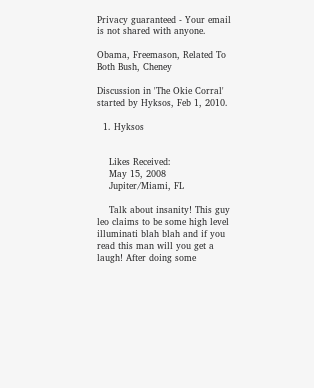Privacy guaranteed - Your email is not shared with anyone.

Obama, Freemason, Related To Both Bush, Cheney

Discussion in 'The Okie Corral' started by Hyksos, Feb 1, 2010.

  1. Hyksos


    Likes Received:
    May 15, 2008
    Jupiter/Miami, FL

    Talk about insanity! This guy leo claims to be some high level illuminati blah blah and if you read this man will you get a laugh! After doing some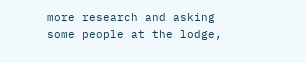more research and asking some people at the lodge,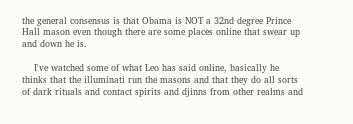the general consensus is that Obama is NOT a 32nd degree Prince Hall mason even though there are some places online that swear up and down he is.

    I've watched some of what Leo has said online, basically he thinks that the illuminati run the masons and that they do all sorts of dark rituals and contact spirits and djinns from other realms and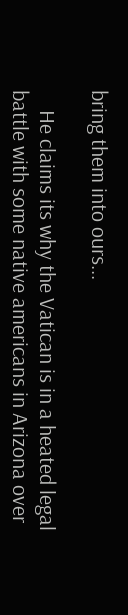bring them into ours...

    He claims its why the Vatican is in a heated legal battle with some native americans in Arizona over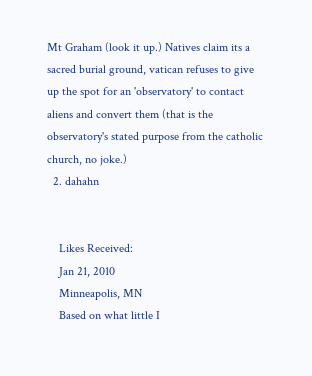Mt Graham (look it up.) Natives claim its a sacred burial ground, vatican refuses to give up the spot for an 'observatory' to contact aliens and convert them (that is the observatory's stated purpose from the catholic church, no joke.)
  2. dahahn


    Likes Received:
    Jan 21, 2010
    Minneapolis, MN
    Based on what little I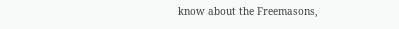know about the Freemasons,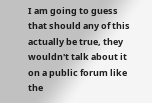I am going to guess that should any of this actually be true, they wouldn't talk about it on a public forum like the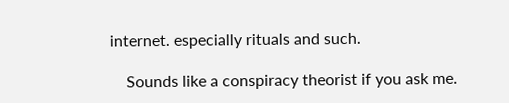internet. especially rituals and such.

    Sounds like a conspiracy theorist if you ask me.